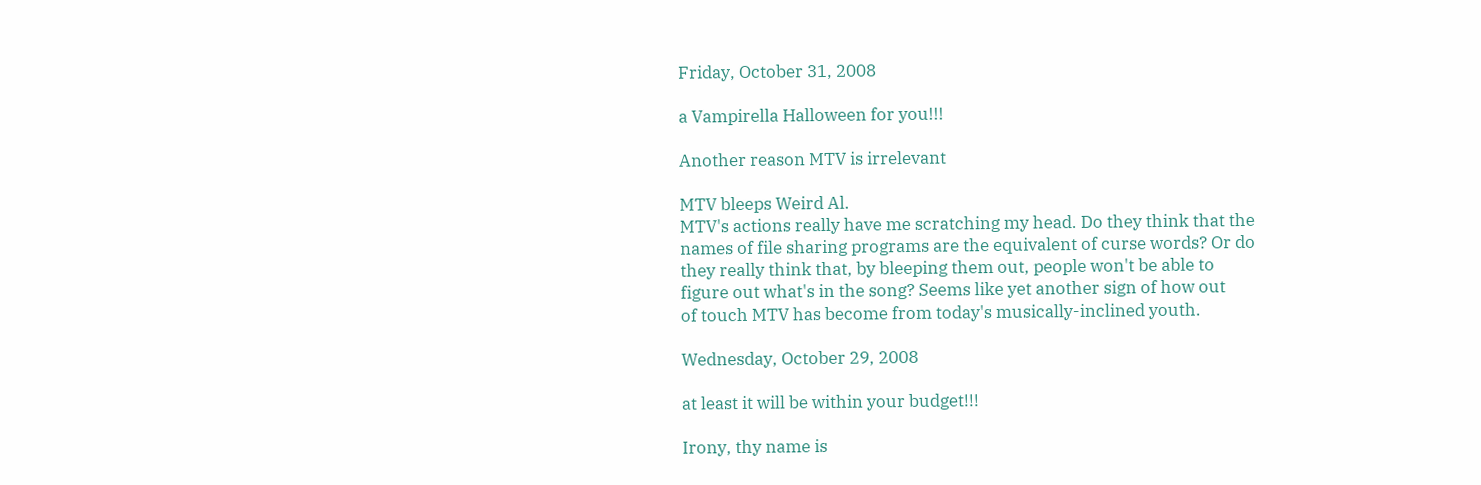Friday, October 31, 2008

a Vampirella Halloween for you!!!

Another reason MTV is irrelevant

MTV bleeps Weird Al.
MTV's actions really have me scratching my head. Do they think that the
names of file sharing programs are the equivalent of curse words? Or do
they really think that, by bleeping them out, people won't be able to
figure out what's in the song? Seems like yet another sign of how out
of touch MTV has become from today's musically-inclined youth.

Wednesday, October 29, 2008

at least it will be within your budget!!!

Irony, thy name is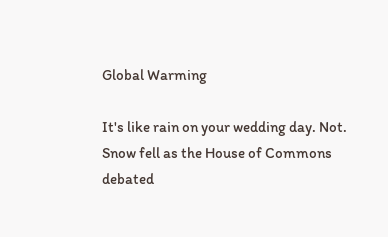Global Warming

It's like rain on your wedding day. Not.
Snow fell as the House of Commons debated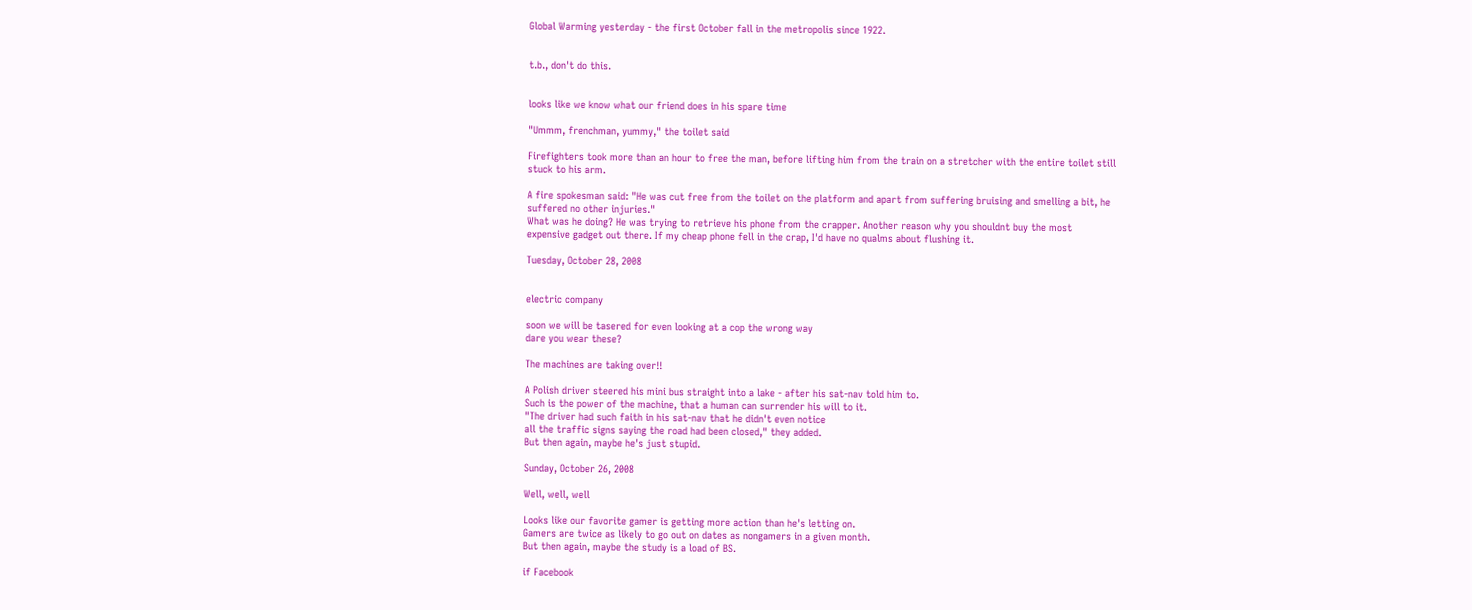Global Warming yesterday - the first October fall in the metropolis since 1922.


t.b., don't do this.


looks like we know what our friend does in his spare time

"Ummm, frenchman, yummy," the toilet said

Firefighters took more than an hour to free the man, before lifting him from the train on a stretcher with the entire toilet still stuck to his arm.

A fire spokesman said: "He was cut free from the toilet on the platform and apart from suffering bruising and smelling a bit, he suffered no other injuries."
What was he doing? He was trying to retrieve his phone from the crapper. Another reason why you shouldnt buy the most expensive gadget out there. If my cheap phone fell in the crap, I'd have no qualms about flushing it.

Tuesday, October 28, 2008


electric company

soon we will be tasered for even looking at a cop the wrong way
dare you wear these?

The machines are taking over!!

A Polish driver steered his mini bus straight into a lake - after his sat-nav told him to.
Such is the power of the machine, that a human can surrender his will to it.
"The driver had such faith in his sat-nav that he didn't even notice
all the traffic signs saying the road had been closed," they added.
But then again, maybe he's just stupid.

Sunday, October 26, 2008

Well, well, well

Looks like our favorite gamer is getting more action than he's letting on.
Gamers are twice as likely to go out on dates as nongamers in a given month.
But then again, maybe the study is a load of BS.

if Facebook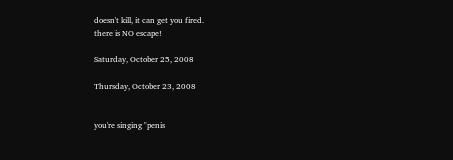doesn't kill, it can get you fired.
there is NO escape!

Saturday, October 25, 2008

Thursday, October 23, 2008


you're singing "penis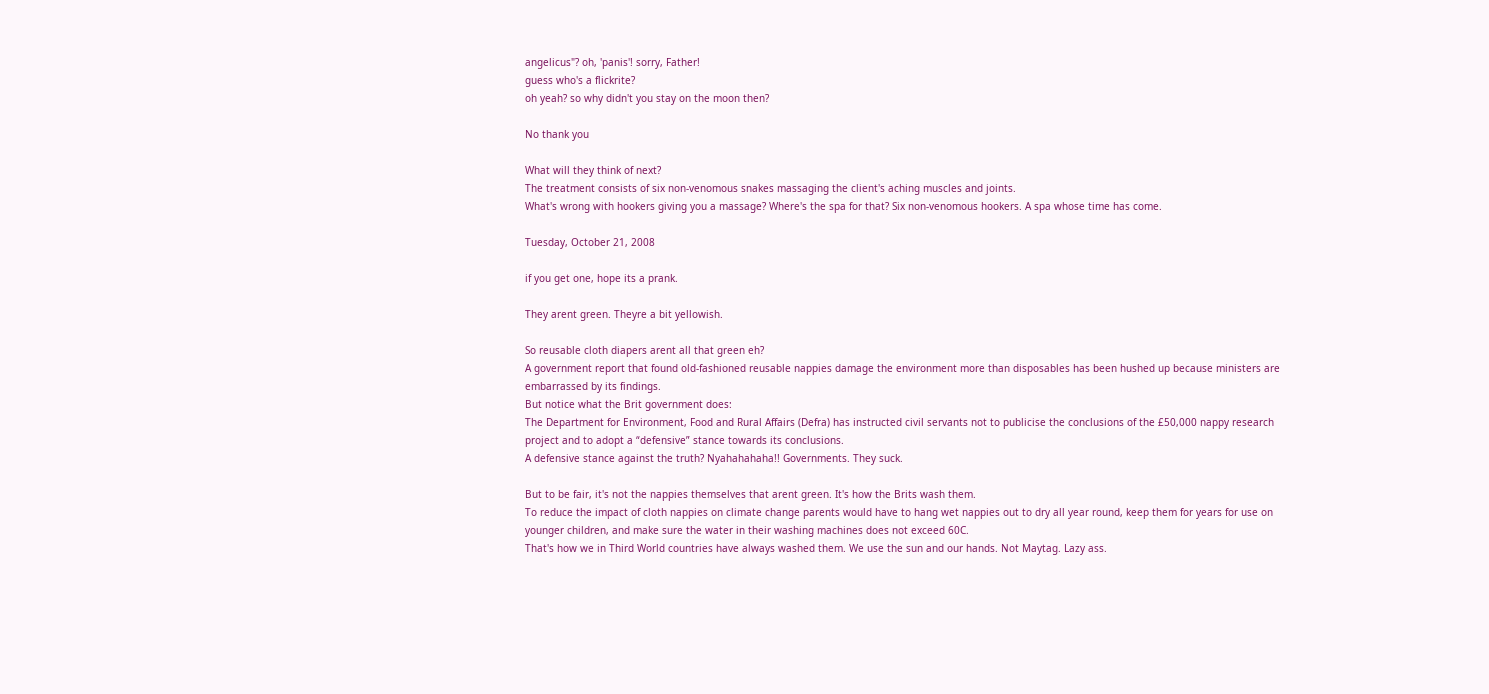angelicus"? oh, 'panis'! sorry, Father!
guess who's a flickrite?
oh yeah? so why didn't you stay on the moon then?

No thank you

What will they think of next?
The treatment consists of six non-venomous snakes massaging the client's aching muscles and joints.
What's wrong with hookers giving you a massage? Where's the spa for that? Six non-venomous hookers. A spa whose time has come.

Tuesday, October 21, 2008

if you get one, hope its a prank.

They arent green. Theyre a bit yellowish.

So reusable cloth diapers arent all that green eh?
A government report that found old-fashioned reusable nappies damage the environment more than disposables has been hushed up because ministers are embarrassed by its findings.
But notice what the Brit government does:
The Department for Environment, Food and Rural Affairs (Defra) has instructed civil servants not to publicise the conclusions of the £50,000 nappy research project and to adopt a “defensive” stance towards its conclusions.
A defensive stance against the truth? Nyahahahaha!! Governments. They suck.

But to be fair, it's not the nappies themselves that arent green. It's how the Brits wash them.
To reduce the impact of cloth nappies on climate change parents would have to hang wet nappies out to dry all year round, keep them for years for use on younger children, and make sure the water in their washing machines does not exceed 60C.
That's how we in Third World countries have always washed them. We use the sun and our hands. Not Maytag. Lazy ass.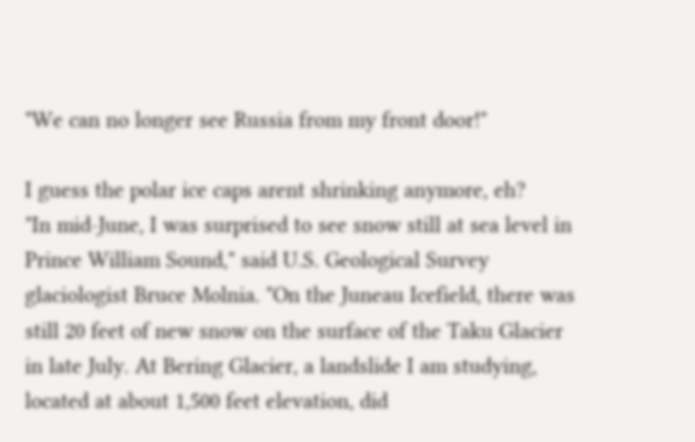"We can no longer see Russia from my front door!"

I guess the polar ice caps arent shrinking anymore, eh?
"In mid-June, I was surprised to see snow still at sea level in Prince William Sound," said U.S. Geological Survey glaciologist Bruce Molnia. "On the Juneau Icefield, there was still 20 feet of new snow on the surface of the Taku Glacier in late July. At Bering Glacier, a landslide I am studying, located at about 1,500 feet elevation, did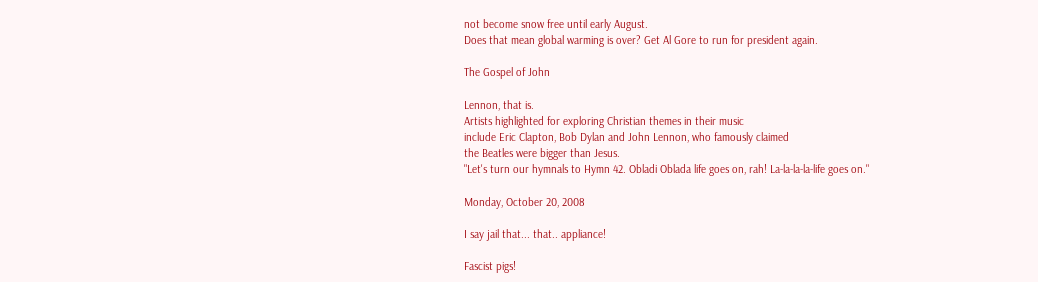not become snow free until early August.
Does that mean global warming is over? Get Al Gore to run for president again.

The Gospel of John

Lennon, that is.
Artists highlighted for exploring Christian themes in their music
include Eric Clapton, Bob Dylan and John Lennon, who famously claimed
the Beatles were bigger than Jesus.
"Let's turn our hymnals to Hymn 42. Obladi Oblada life goes on, rah! La-la-la-la-life goes on."

Monday, October 20, 2008

I say jail that... that.. appliance!

Fascist pigs!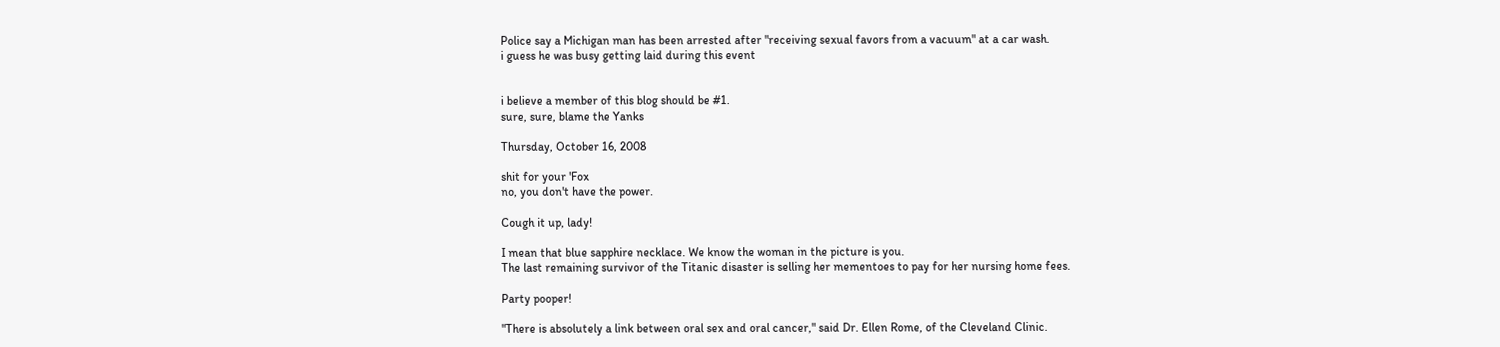Police say a Michigan man has been arrested after "receiving sexual favors from a vacuum" at a car wash.
i guess he was busy getting laid during this event


i believe a member of this blog should be #1.
sure, sure, blame the Yanks

Thursday, October 16, 2008

shit for your 'Fox
no, you don't have the power.

Cough it up, lady!

I mean that blue sapphire necklace. We know the woman in the picture is you.
The last remaining survivor of the Titanic disaster is selling her mementoes to pay for her nursing home fees.

Party pooper!

"There is absolutely a link between oral sex and oral cancer," said Dr. Ellen Rome, of the Cleveland Clinic.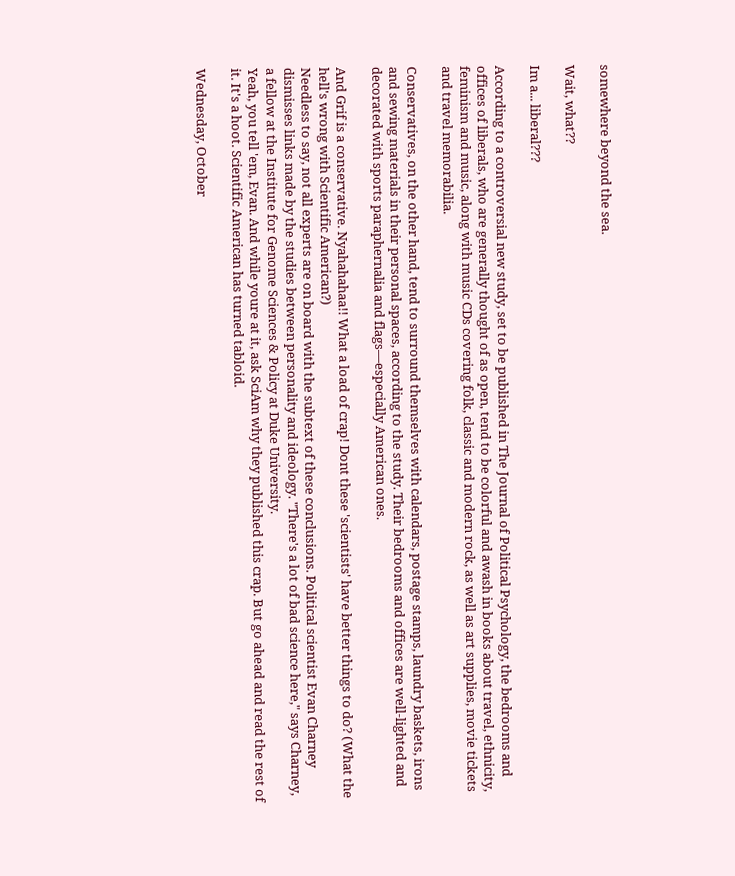somewhere beyond the sea.

Wait, what??

Im a... liberal???

According to a controversial new study, set to be published in The Journal of Political Psychology, the bedrooms and offices of liberals, who are generally thought of as open, tend to be colorful and awash in books about travel, ethnicity, feminism and music, along with music CDs covering folk, classic and modern rock, as well as art supplies, movie tickets and travel memorabilia.

Conservatives, on the other hand, tend to surround themselves with calendars, postage stamps, laundry baskets, irons and sewing materials in their personal spaces, according to the study. Their bedrooms and offices are well-lighted and decorated with sports paraphernalia and flags—especially American ones.

And Grif is a conservative. Nyahahahaa!! What a load of crap! Dont these 'scientists' have better things to do? (What the hell's wrong with Scientific American?)
Needless to say, not all experts are on board with the subtext of these conclusions. Political scientist Evan Charney dismisses links made by the studies between personality and ideology. "There's a lot of bad science here," says Charney, a fellow at the Institute for Genome Sciences & Policy at Duke University.
Yeah, you tell 'em, Evan. And while youre at it, ask SciAm why they published this crap. But go ahead and read the rest of it. It's a hoot. Scientific American has turned tabloid.

Wednesday, October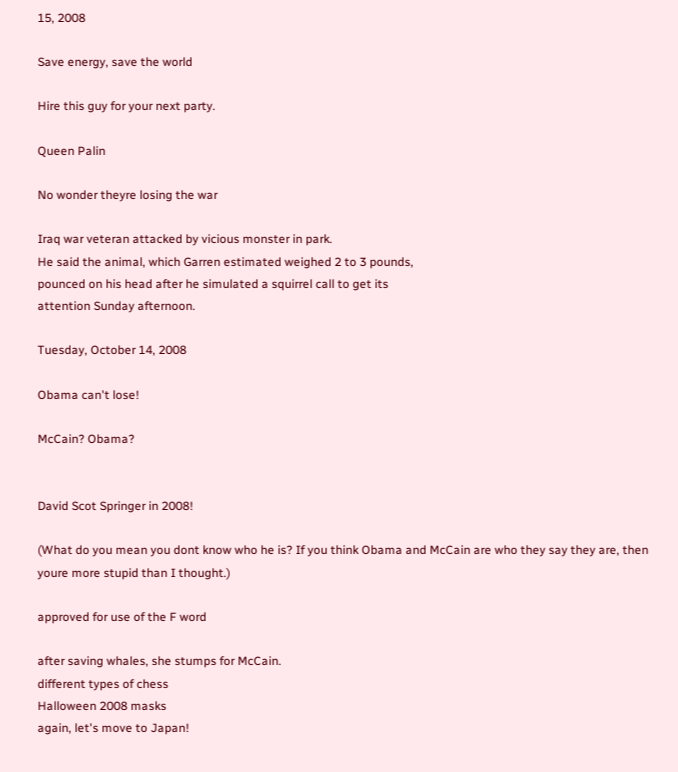15, 2008

Save energy, save the world

Hire this guy for your next party.

Queen Palin

No wonder theyre losing the war

Iraq war veteran attacked by vicious monster in park.
He said the animal, which Garren estimated weighed 2 to 3 pounds,
pounced on his head after he simulated a squirrel call to get its
attention Sunday afternoon.

Tuesday, October 14, 2008

Obama can't lose!

McCain? Obama?


David Scot Springer in 2008!

(What do you mean you dont know who he is? If you think Obama and McCain are who they say they are, then youre more stupid than I thought.)

approved for use of the F word

after saving whales, she stumps for McCain.
different types of chess
Halloween 2008 masks
again, let's move to Japan!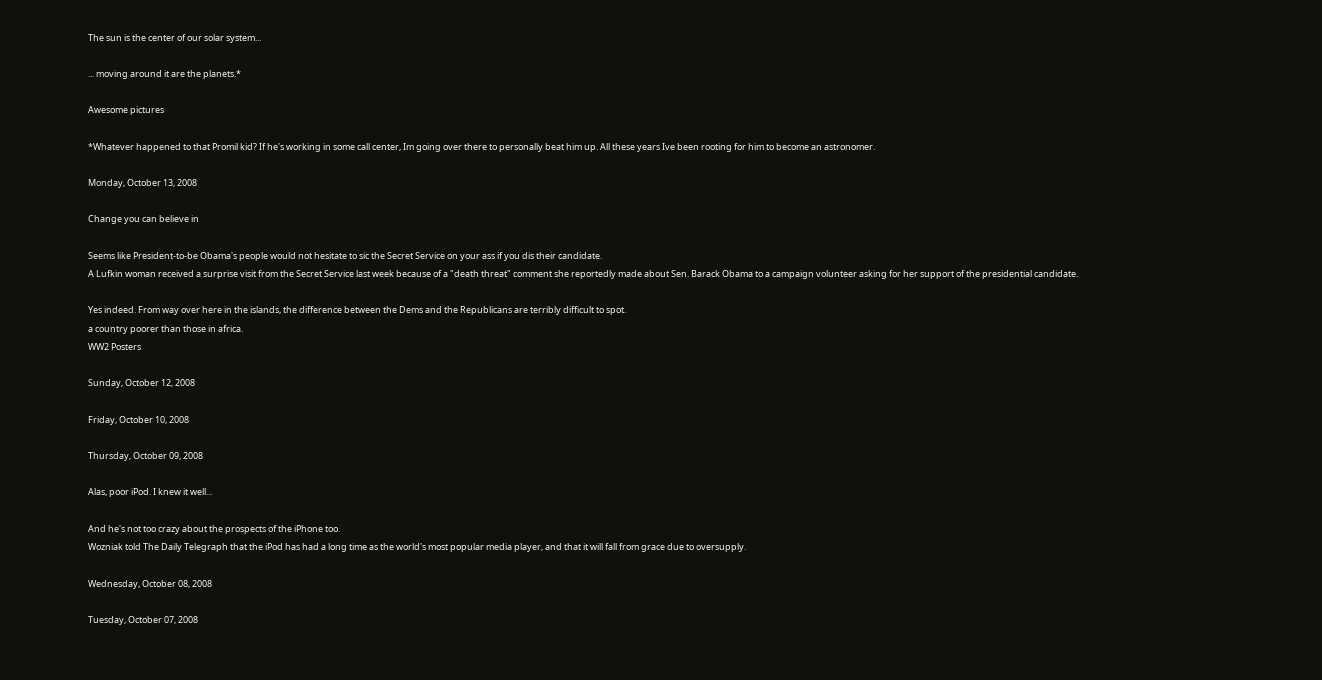The sun is the center of our solar system...

... moving around it are the planets.*

Awesome pictures

*Whatever happened to that Promil kid? If he's working in some call center, Im going over there to personally beat him up. All these years Ive been rooting for him to become an astronomer.

Monday, October 13, 2008

Change you can believe in

Seems like President-to-be Obama's people would not hesitate to sic the Secret Service on your ass if you dis their candidate.
A Lufkin woman received a surprise visit from the Secret Service last week because of a "death threat" comment she reportedly made about Sen. Barack Obama to a campaign volunteer asking for her support of the presidential candidate.

Yes indeed. From way over here in the islands, the difference between the Dems and the Republicans are terribly difficult to spot.
a country poorer than those in africa.
WW2 Posters

Sunday, October 12, 2008

Friday, October 10, 2008

Thursday, October 09, 2008

Alas, poor iPod. I knew it well...

And he's not too crazy about the prospects of the iPhone too.
Wozniak told The Daily Telegraph that the iPod has had a long time as the world's most popular media player, and that it will fall from grace due to oversupply.

Wednesday, October 08, 2008

Tuesday, October 07, 2008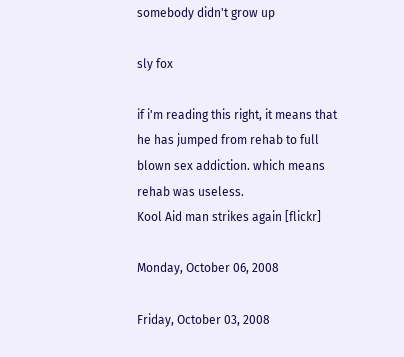somebody didn't grow up

sly fox

if i'm reading this right, it means that he has jumped from rehab to full blown sex addiction. which means rehab was useless.
Kool Aid man strikes again [flickr]

Monday, October 06, 2008

Friday, October 03, 2008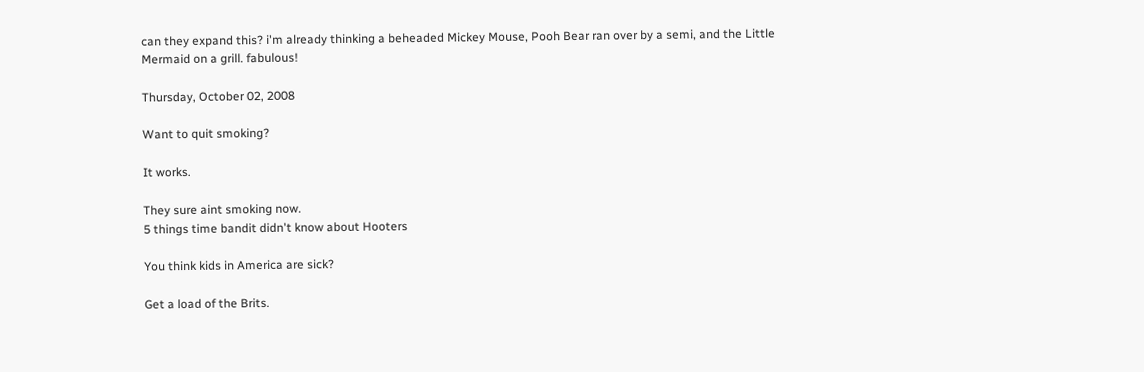can they expand this? i'm already thinking a beheaded Mickey Mouse, Pooh Bear ran over by a semi, and the Little Mermaid on a grill. fabulous!

Thursday, October 02, 2008

Want to quit smoking?

It works.

They sure aint smoking now.
5 things time bandit didn't know about Hooters

You think kids in America are sick?

Get a load of the Brits.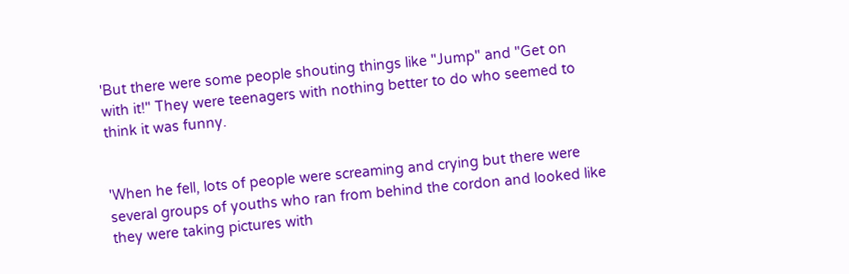'But there were some people shouting things like "Jump" and "Get on
with it!" They were teenagers with nothing better to do who seemed to
think it was funny.


'When he fell, lots of people were screaming and crying but there were
several groups of youths who ran from behind the cordon and looked like
they were taking pictures with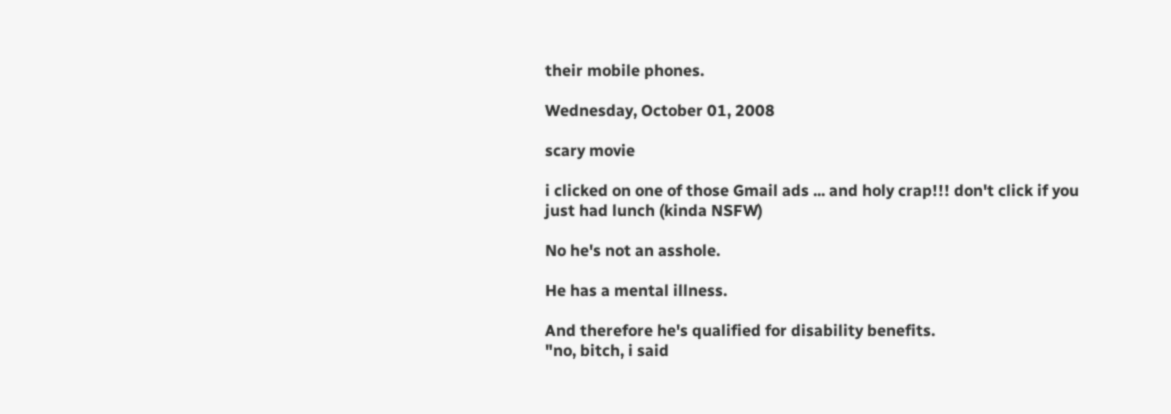their mobile phones.

Wednesday, October 01, 2008

scary movie

i clicked on one of those Gmail ads ... and holy crap!!! don't click if you just had lunch (kinda NSFW)

No he's not an asshole.

He has a mental illness.

And therefore he's qualified for disability benefits.
"no, bitch, i said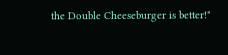the Double Cheeseburger is better!"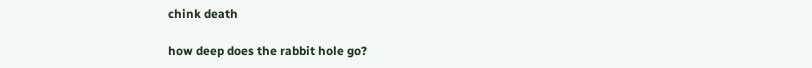chink death

how deep does the rabbit hole go?